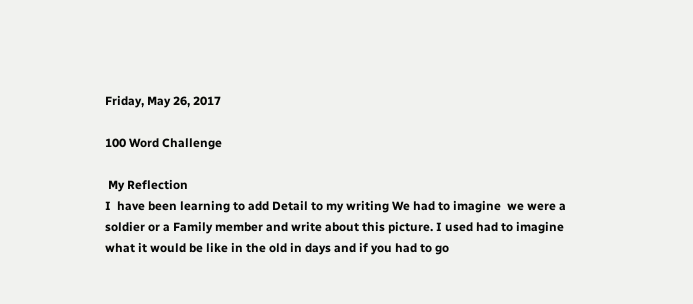Friday, May 26, 2017

100 Word Challenge

 My Reflection
I  have been learning to add Detail to my writing We had to imagine  we were a soldier or a Family member and write about this picture. I used had to imagine what it would be like in the old in days and if you had to go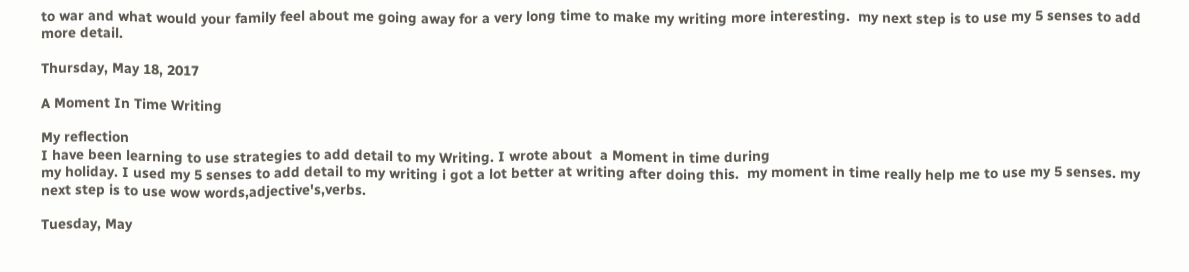to war and what would your family feel about me going away for a very long time to make my writing more interesting.  my next step is to use my 5 senses to add more detail.

Thursday, May 18, 2017

A Moment In Time Writing

My reflection
I have been learning to use strategies to add detail to my Writing. I wrote about  a Moment in time during
my holiday. I used my 5 senses to add detail to my writing i got a lot better at writing after doing this.  my moment in time really help me to use my 5 senses. my next step is to use wow words,adjective's,verbs.

Tuesday, May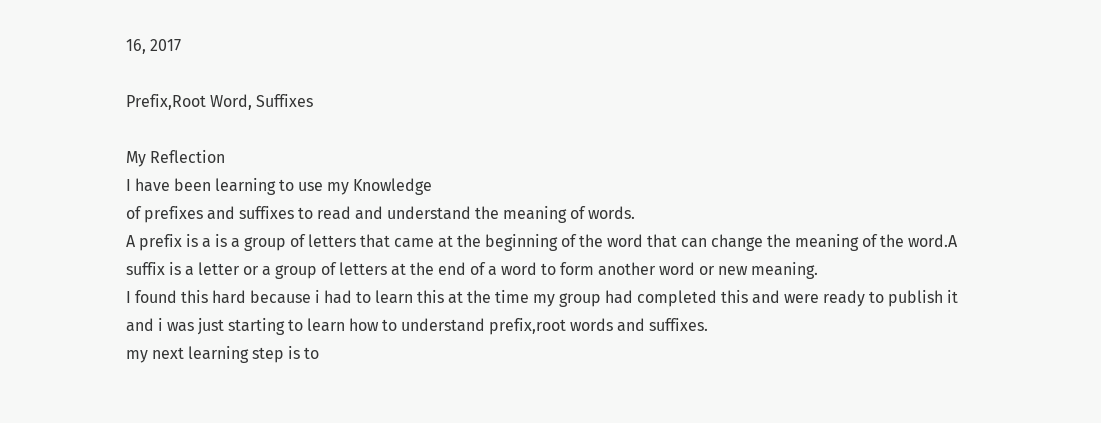16, 2017

Prefix,Root Word, Suffixes

My Reflection
I have been learning to use my Knowledge
of prefixes and suffixes to read and understand the meaning of words.
A prefix is a is a group of letters that came at the beginning of the word that can change the meaning of the word.A suffix is a letter or a group of letters at the end of a word to form another word or new meaning.
I found this hard because i had to learn this at the time my group had completed this and were ready to publish it and i was just starting to learn how to understand prefix,root words and suffixes.
my next learning step is to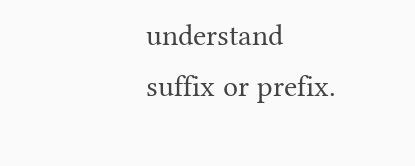understand suffix or prefix.